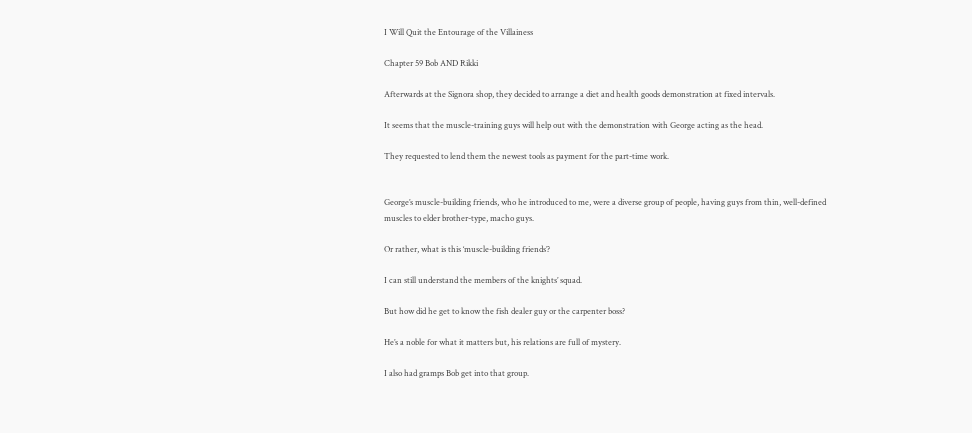I Will Quit the Entourage of the Villainess

Chapter 59 Bob AND Rikki

Afterwards at the Signora shop, they decided to arrange a diet and health goods demonstration at fixed intervals.

It seems that the muscle-training guys will help out with the demonstration with George acting as the head.

They requested to lend them the newest tools as payment for the part-time work.


George’s muscle-building friends, who he introduced to me, were a diverse group of people, having guys from thin, well-defined muscles to elder brother-type, macho guys.

Or rather, what is this ‘muscle-building friends’?

I can still understand the members of the knights’ squad.

But how did he get to know the fish dealer guy or the carpenter boss?

He’s a noble for what it matters but, his relations are full of mystery.

I also had gramps Bob get into that group.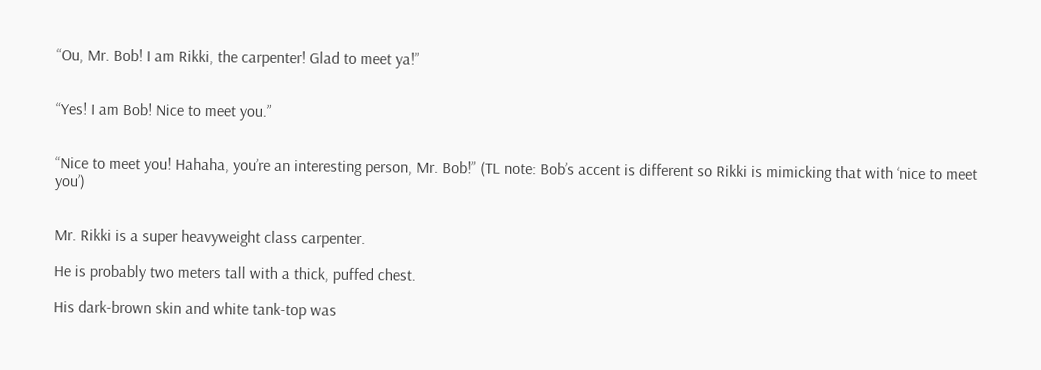“Ou, Mr. Bob! I am Rikki, the carpenter! Glad to meet ya!”


“Yes! I am Bob! Nice to meet you.”


“Nice to meet you! Hahaha, you’re an interesting person, Mr. Bob!” (TL note: Bob’s accent is different so Rikki is mimicking that with ‘nice to meet you’)


Mr. Rikki is a super heavyweight class carpenter.

He is probably two meters tall with a thick, puffed chest.

His dark-brown skin and white tank-top was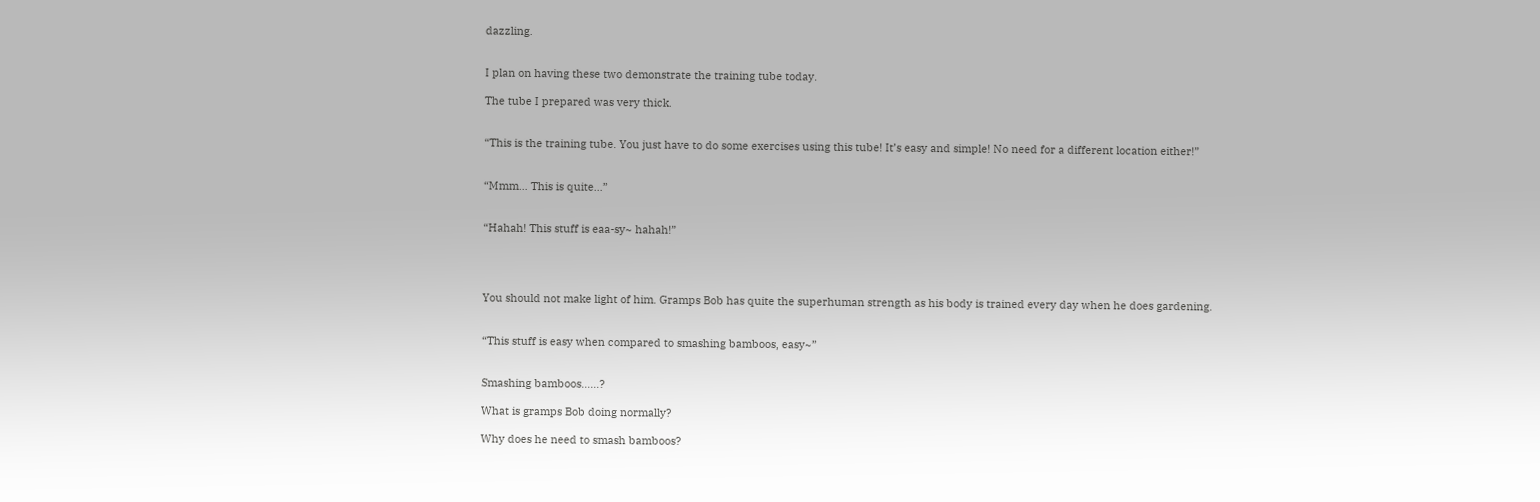dazzling.


I plan on having these two demonstrate the training tube today.

The tube I prepared was very thick.


“This is the training tube. You just have to do some exercises using this tube! It’s easy and simple! No need for a different location either!”


“Mmm… This is quite…”


“Hahah! This stuff is eaa-sy~ hahah!”




You should not make light of him. Gramps Bob has quite the superhuman strength as his body is trained every day when he does gardening.


“This stuff is easy when compared to smashing bamboos, easy~”


Smashing bamboos……?

What is gramps Bob doing normally?

Why does he need to smash bamboos?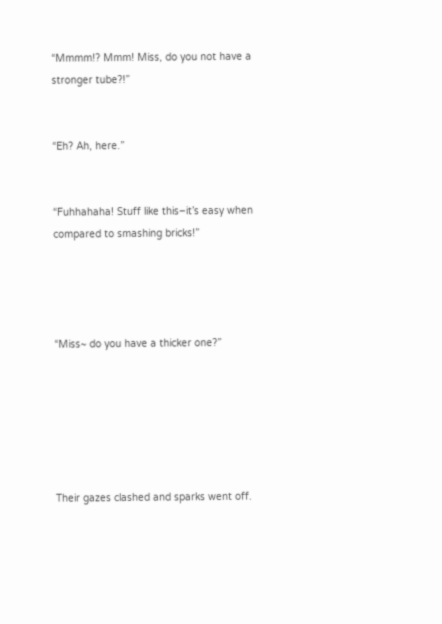“Mmmm!? Mmm! Miss, do you not have a stronger tube?!”


“Eh? Ah, here.”


“Fuhhahaha! Stuff like this–it’s easy when compared to smashing bricks!”




“Miss~ do you have a thicker one?”






Their gazes clashed and sparks went off.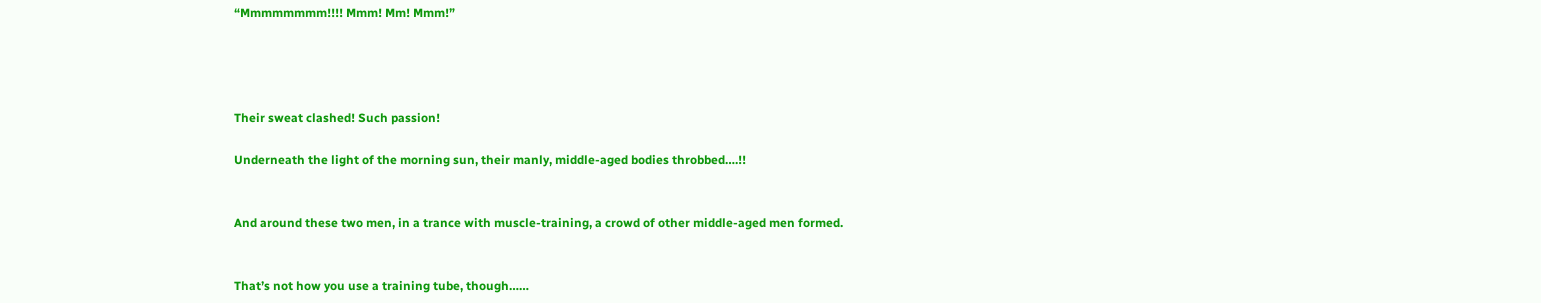“Mmmmmmmm!!!! Mmm! Mm! Mmm!”




Their sweat clashed! Such passion!

Underneath the light of the morning sun, their manly, middle-aged bodies throbbed….!!


And around these two men, in a trance with muscle-training, a crowd of other middle-aged men formed.


That’s not how you use a training tube, though……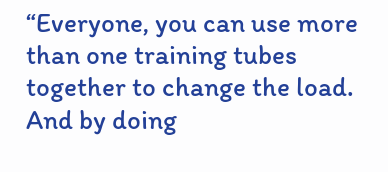“Everyone, you can use more than one training tubes together to change the load. And by doing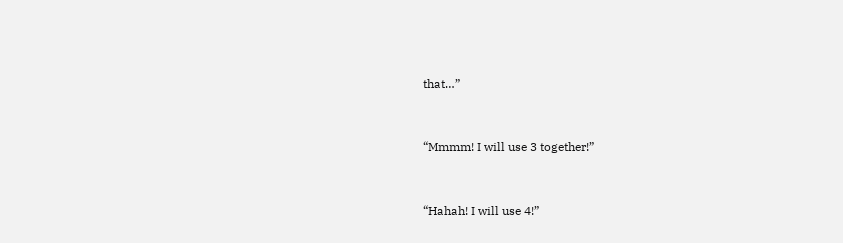that…”


“Mmmm! I will use 3 together!”


“Hahah! I will use 4!”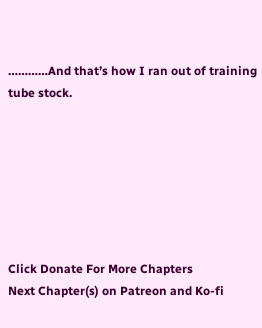…………And that’s how I ran out of training tube stock.







Click Donate For More Chapters
Next Chapter(s) on Patreon and Ko-fi